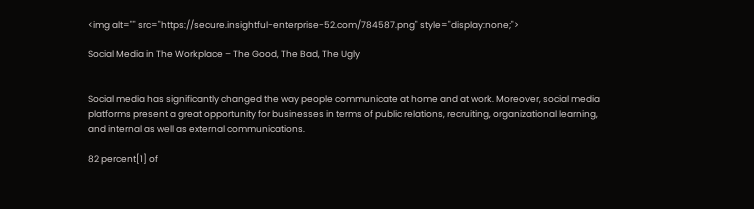<img alt="" src="https://secure.insightful-enterprise-52.com/784587.png" style="display:none;">

Social Media in The Workplace – The Good, The Bad, The Ugly


Social media has significantly changed the way people communicate at home and at work. Moreover, social media platforms present a great opportunity for businesses in terms of public relations, recruiting, organizational learning, and internal as well as external communications.

82 percent[1] of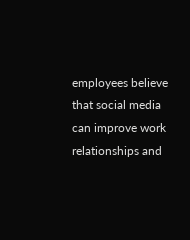employees believe that social media can improve work relationships and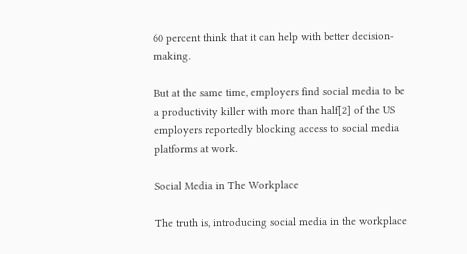60 percent think that it can help with better decision-making.

But at the same time, employers find social media to be a productivity killer with more than half[2] of the US employers reportedly blocking access to social media platforms at work.

Social Media in The Workplace

The truth is, introducing social media in the workplace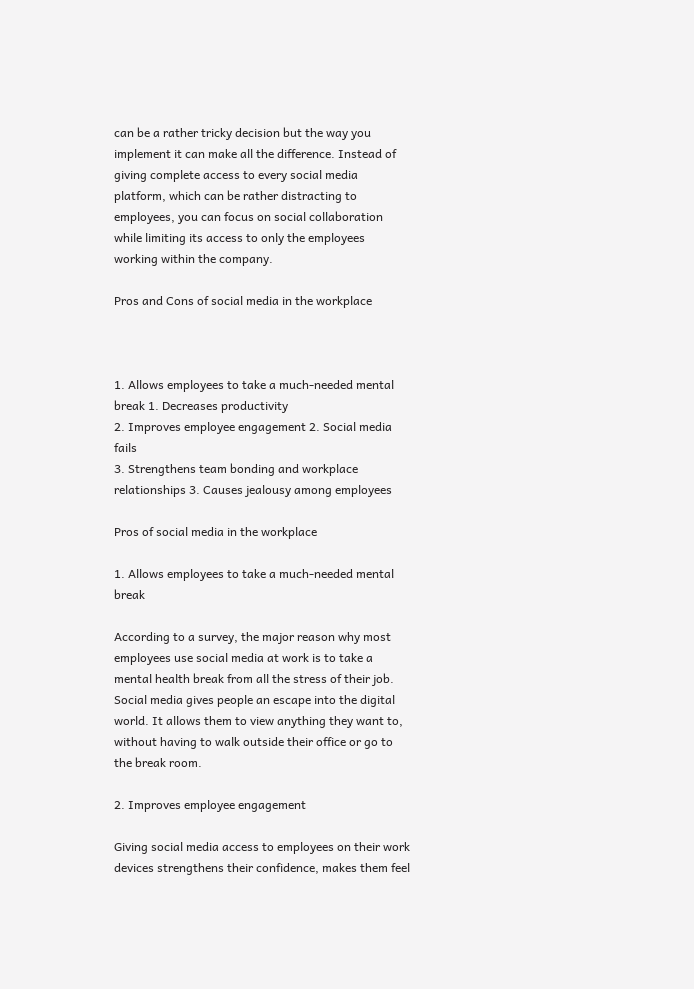can be a rather tricky decision but the way you implement it can make all the difference. Instead of giving complete access to every social media platform, which can be rather distracting to employees, you can focus on social collaboration while limiting its access to only the employees working within the company.

Pros and Cons of social media in the workplace



1. Allows employees to take a much-needed mental break 1. Decreases productivity
2. Improves employee engagement 2. Social media fails
3. Strengthens team bonding and workplace relationships 3. Causes jealousy among employees

Pros of social media in the workplace

1. Allows employees to take a much-needed mental break

According to a survey, the major reason why most employees use social media at work is to take a mental health break from all the stress of their job. Social media gives people an escape into the digital world. It allows them to view anything they want to, without having to walk outside their office or go to the break room.

2. Improves employee engagement

Giving social media access to employees on their work devices strengthens their confidence, makes them feel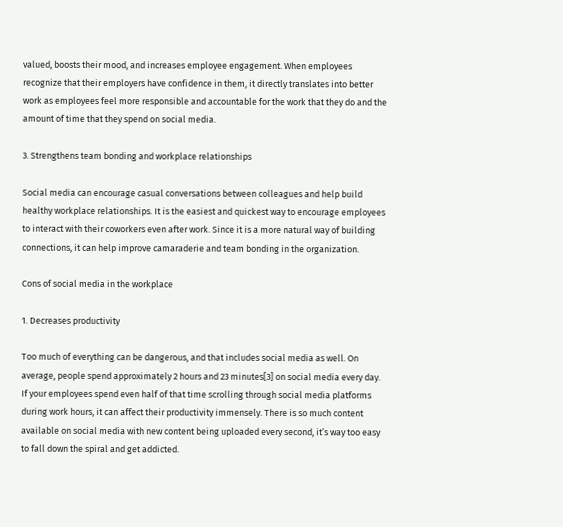valued, boosts their mood, and increases employee engagement. When employees recognize that their employers have confidence in them, it directly translates into better work as employees feel more responsible and accountable for the work that they do and the amount of time that they spend on social media.

3. Strengthens team bonding and workplace relationships

Social media can encourage casual conversations between colleagues and help build healthy workplace relationships. It is the easiest and quickest way to encourage employees to interact with their coworkers even after work. Since it is a more natural way of building connections, it can help improve camaraderie and team bonding in the organization.

Cons of social media in the workplace

1. Decreases productivity

Too much of everything can be dangerous, and that includes social media as well. On average, people spend approximately 2 hours and 23 minutes[3] on social media every day. If your employees spend even half of that time scrolling through social media platforms during work hours, it can affect their productivity immensely. There is so much content available on social media with new content being uploaded every second, it’s way too easy to fall down the spiral and get addicted.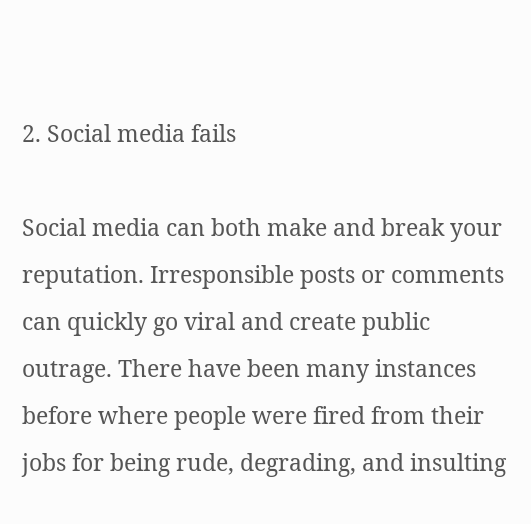2. Social media fails

Social media can both make and break your reputation. Irresponsible posts or comments can quickly go viral and create public outrage. There have been many instances before where people were fired from their jobs for being rude, degrading, and insulting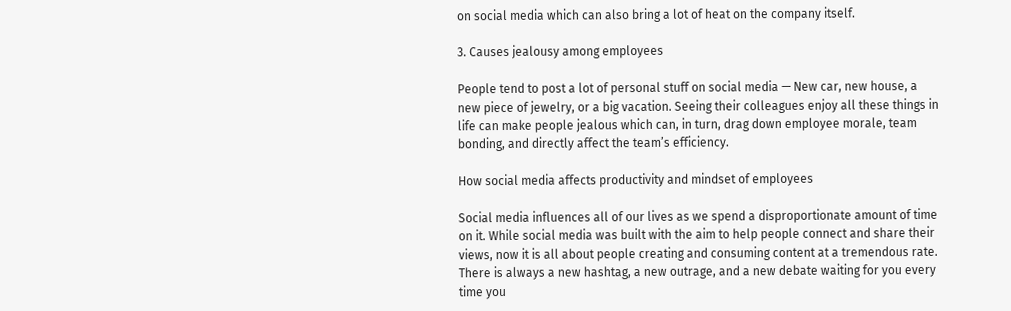on social media which can also bring a lot of heat on the company itself.

3. Causes jealousy among employees

People tend to post a lot of personal stuff on social media — New car, new house, a new piece of jewelry, or a big vacation. Seeing their colleagues enjoy all these things in life can make people jealous which can, in turn, drag down employee morale, team bonding, and directly affect the team’s efficiency.

How social media affects productivity and mindset of employees

Social media influences all of our lives as we spend a disproportionate amount of time on it. While social media was built with the aim to help people connect and share their views, now it is all about people creating and consuming content at a tremendous rate. There is always a new hashtag, a new outrage, and a new debate waiting for you every time you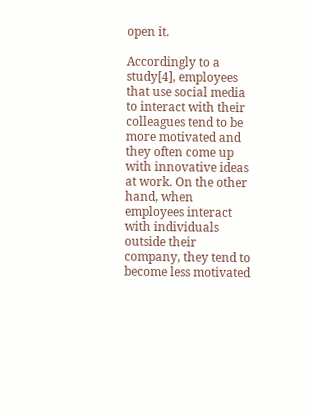open it.

Accordingly to a study[4], employees that use social media to interact with their colleagues tend to be more motivated and they often come up with innovative ideas at work. On the other hand, when employees interact with individuals outside their company, they tend to become less motivated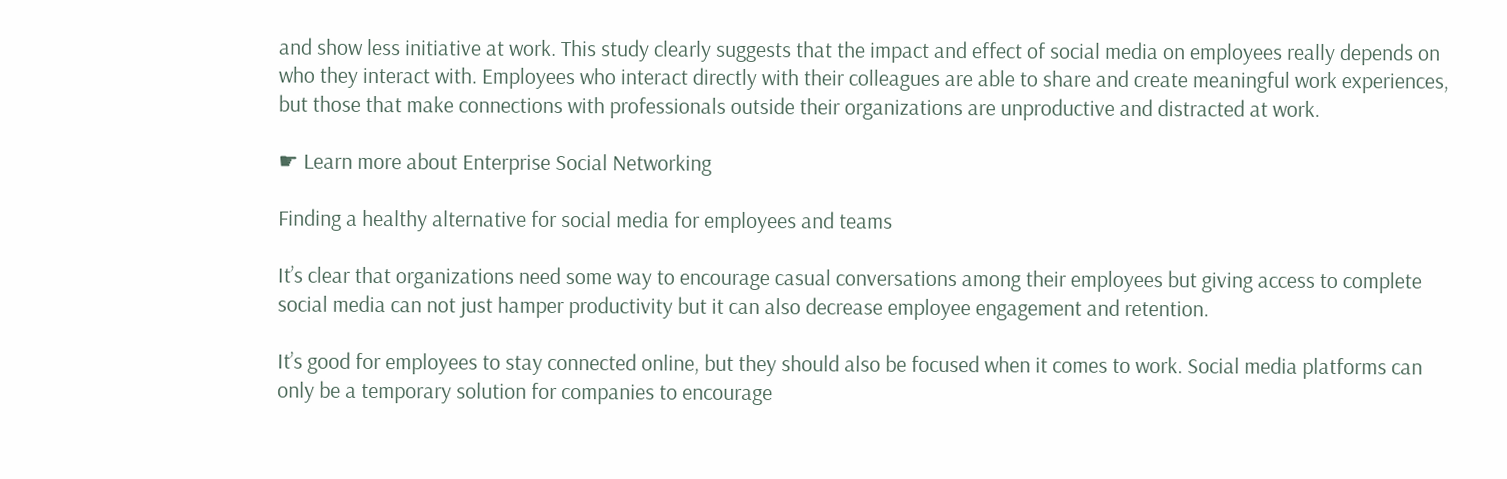and show less initiative at work. This study clearly suggests that the impact and effect of social media on employees really depends on who they interact with. Employees who interact directly with their colleagues are able to share and create meaningful work experiences, but those that make connections with professionals outside their organizations are unproductive and distracted at work.

☛ Learn more about Enterprise Social Networking

Finding a healthy alternative for social media for employees and teams

It’s clear that organizations need some way to encourage casual conversations among their employees but giving access to complete social media can not just hamper productivity but it can also decrease employee engagement and retention.

It’s good for employees to stay connected online, but they should also be focused when it comes to work. Social media platforms can only be a temporary solution for companies to encourage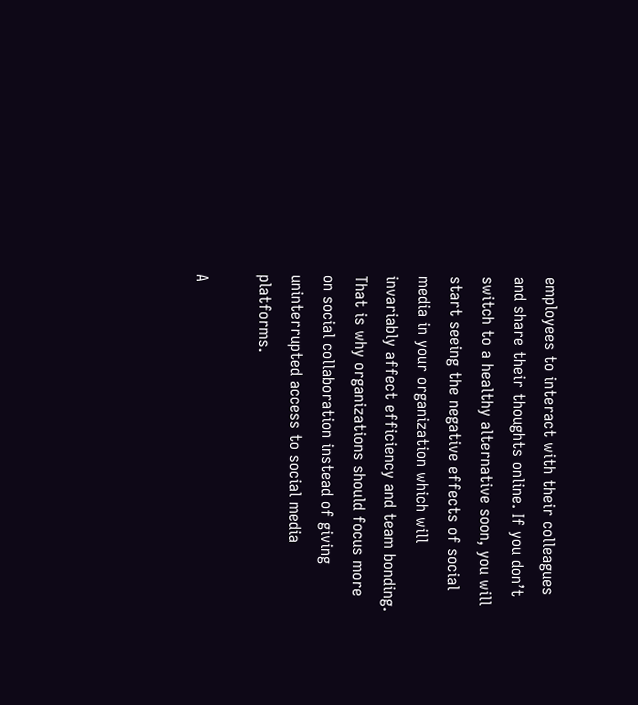employees to interact with their colleagues and share their thoughts online. If you don’t switch to a healthy alternative soon, you will start seeing the negative effects of social media in your organization which will invariably affect efficiency and team bonding. That is why organizations should focus more on social collaboration instead of giving uninterrupted access to social media platforms.

A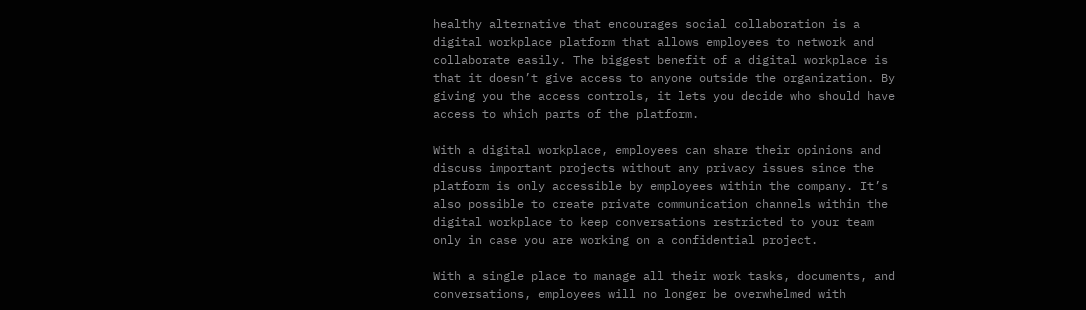healthy alternative that encourages social collaboration is a digital workplace platform that allows employees to network and collaborate easily. The biggest benefit of a digital workplace is that it doesn’t give access to anyone outside the organization. By giving you the access controls, it lets you decide who should have access to which parts of the platform.

With a digital workplace, employees can share their opinions and discuss important projects without any privacy issues since the platform is only accessible by employees within the company. It’s also possible to create private communication channels within the digital workplace to keep conversations restricted to your team only in case you are working on a confidential project.

With a single place to manage all their work tasks, documents, and conversations, employees will no longer be overwhelmed with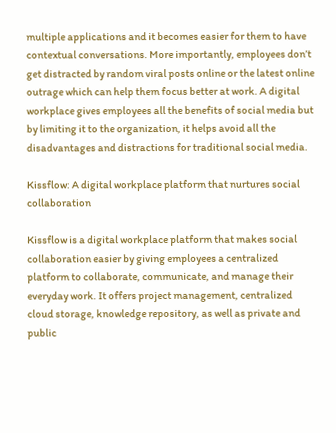multiple applications and it becomes easier for them to have contextual conversations. More importantly, employees don’t get distracted by random viral posts online or the latest online outrage which can help them focus better at work. A digital workplace gives employees all the benefits of social media but by limiting it to the organization, it helps avoid all the disadvantages and distractions for traditional social media.

Kissflow: A digital workplace platform that nurtures social collaboration

Kissflow is a digital workplace platform that makes social collaboration easier by giving employees a centralized platform to collaborate, communicate, and manage their everyday work. It offers project management, centralized cloud storage, knowledge repository, as well as private and public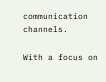communication channels.

With a focus on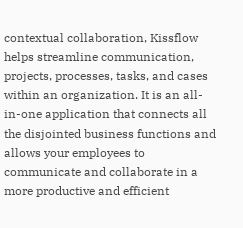contextual collaboration, Kissflow helps streamline communication, projects, processes, tasks, and cases within an organization. It is an all-in-one application that connects all the disjointed business functions and allows your employees to communicate and collaborate in a more productive and efficient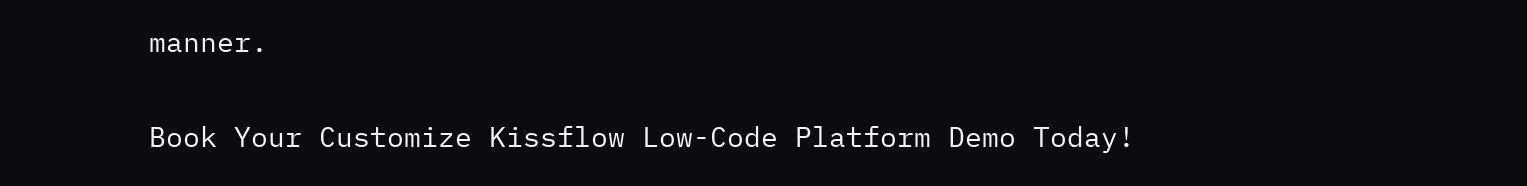manner.

Book Your Customize Kissflow Low-Code Platform Demo Today!